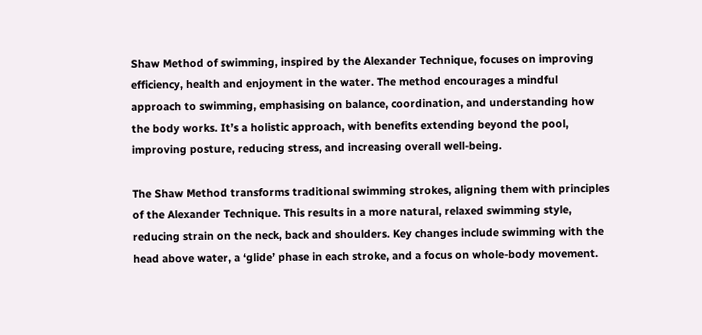Shaw Method of swimming, inspired by the Alexander Technique, focuses on improving efficiency, health and enjoyment in the water. The method encourages a mindful approach to swimming, emphasising on balance, coordination, and understanding how the body works. It’s a holistic approach, with benefits extending beyond the pool, improving posture, reducing stress, and increasing overall well-being.

The Shaw Method transforms traditional swimming strokes, aligning them with principles of the Alexander Technique. This results in a more natural, relaxed swimming style, reducing strain on the neck, back and shoulders. Key changes include swimming with the head above water, a ‘glide’ phase in each stroke, and a focus on whole-body movement.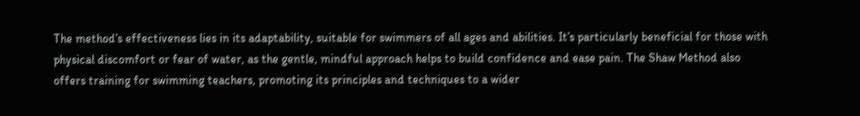The method’s effectiveness lies in its adaptability, suitable for swimmers of all ages and abilities. It’s particularly beneficial for those with physical discomfort or fear of water, as the gentle, mindful approach helps to build confidence and ease pain. The Shaw Method also offers training for swimming teachers, promoting its principles and techniques to a wider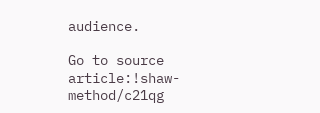audience.

Go to source article:!shaw-method/c21qg